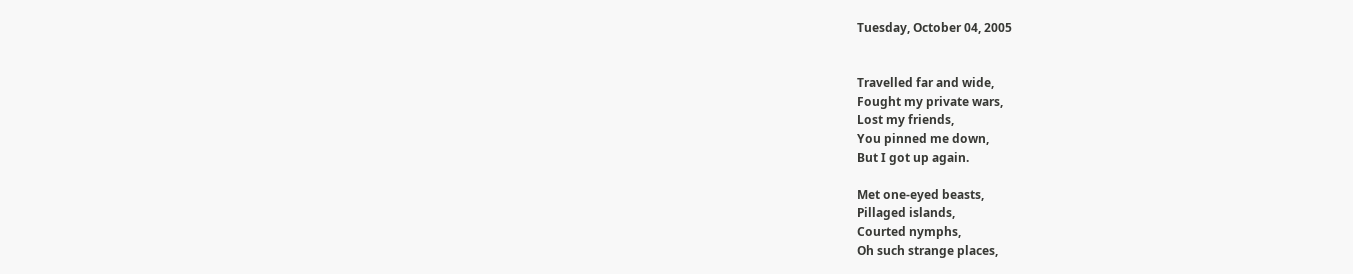Tuesday, October 04, 2005


Travelled far and wide,
Fought my private wars,
Lost my friends,
You pinned me down,
But I got up again.

Met one-eyed beasts,
Pillaged islands,
Courted nymphs,
Oh such strange places,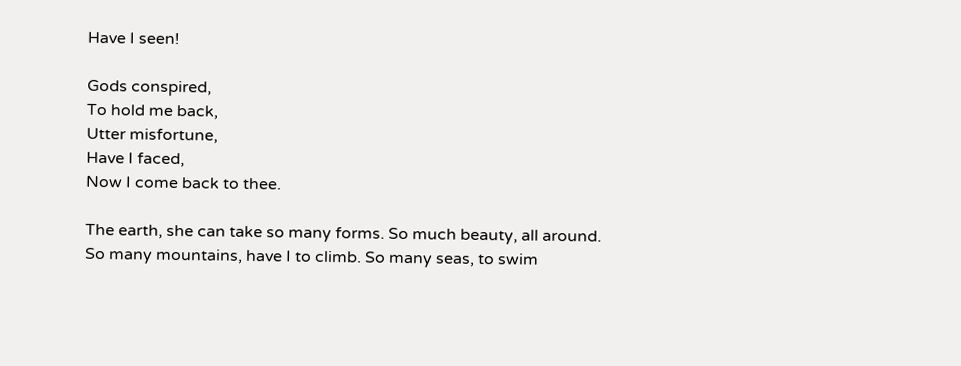Have I seen!

Gods conspired,
To hold me back,
Utter misfortune,
Have I faced,
Now I come back to thee.

The earth, she can take so many forms. So much beauty, all around. So many mountains, have I to climb. So many seas, to swim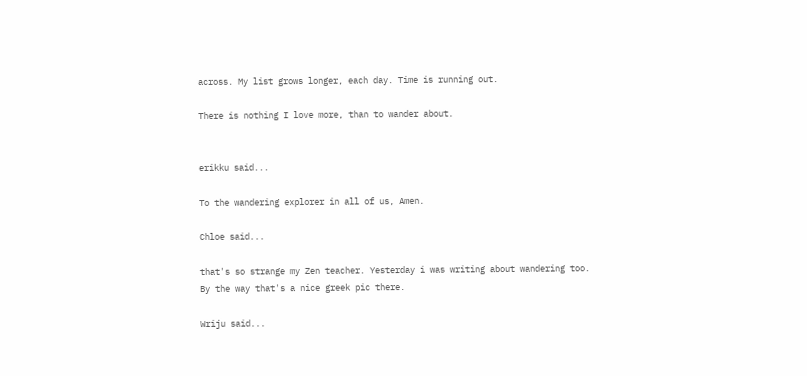across. My list grows longer, each day. Time is running out.

There is nothing I love more, than to wander about.


erikku said...

To the wandering explorer in all of us, Amen.

Chloe said...

that's so strange my Zen teacher. Yesterday i was writing about wandering too.
By the way that's a nice greek pic there.

Wriju said...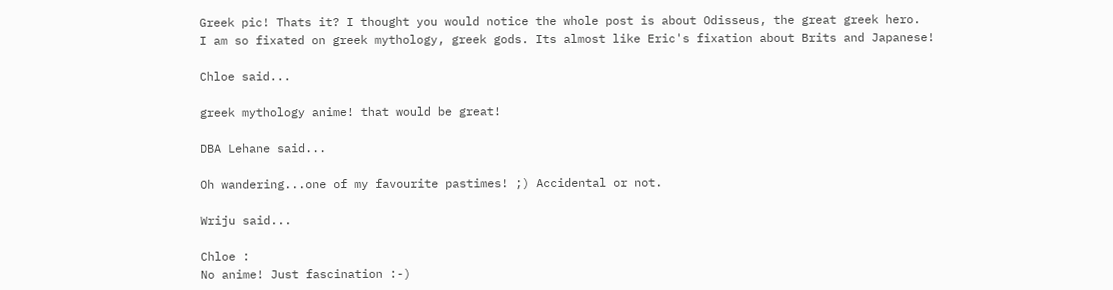Greek pic! Thats it? I thought you would notice the whole post is about Odisseus, the great greek hero.
I am so fixated on greek mythology, greek gods. Its almost like Eric's fixation about Brits and Japanese!

Chloe said...

greek mythology anime! that would be great!

DBA Lehane said...

Oh wandering...one of my favourite pastimes! ;) Accidental or not.

Wriju said...

Chloe :
No anime! Just fascination :-)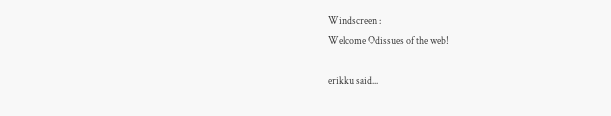Windscreen :
Welcome Odissues of the web!

erikku said...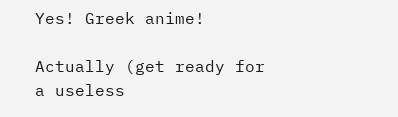Yes! Greek anime!

Actually (get ready for a useless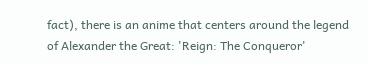fact), there is an anime that centers around the legend of Alexander the Great: 'Reign: The Conqueror'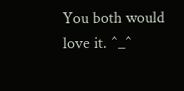You both would love it. ^_^